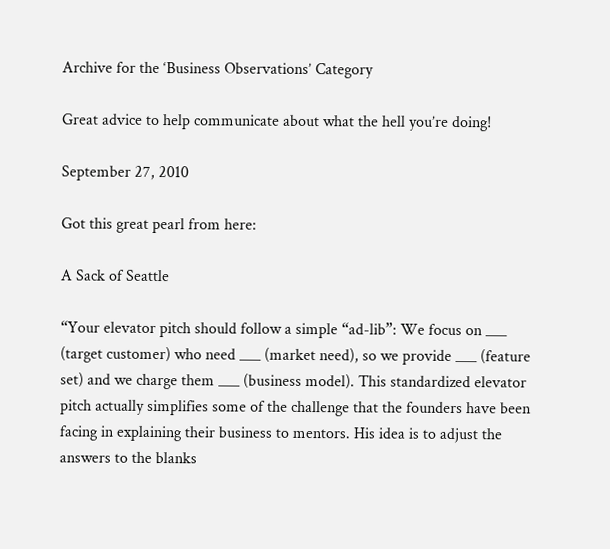Archive for the ‘Business Observations’ Category

Great advice to help communicate about what the hell you’re doing!

September 27, 2010

Got this great pearl from here:

A Sack of Seattle

“Your elevator pitch should follow a simple “ad-lib”: We focus on ___ (target customer) who need ___ (market need), so we provide ___ (feature set) and we charge them ___ (business model). This standardized elevator pitch actually simplifies some of the challenge that the founders have been facing in explaining their business to mentors. His idea is to adjust the answers to the blanks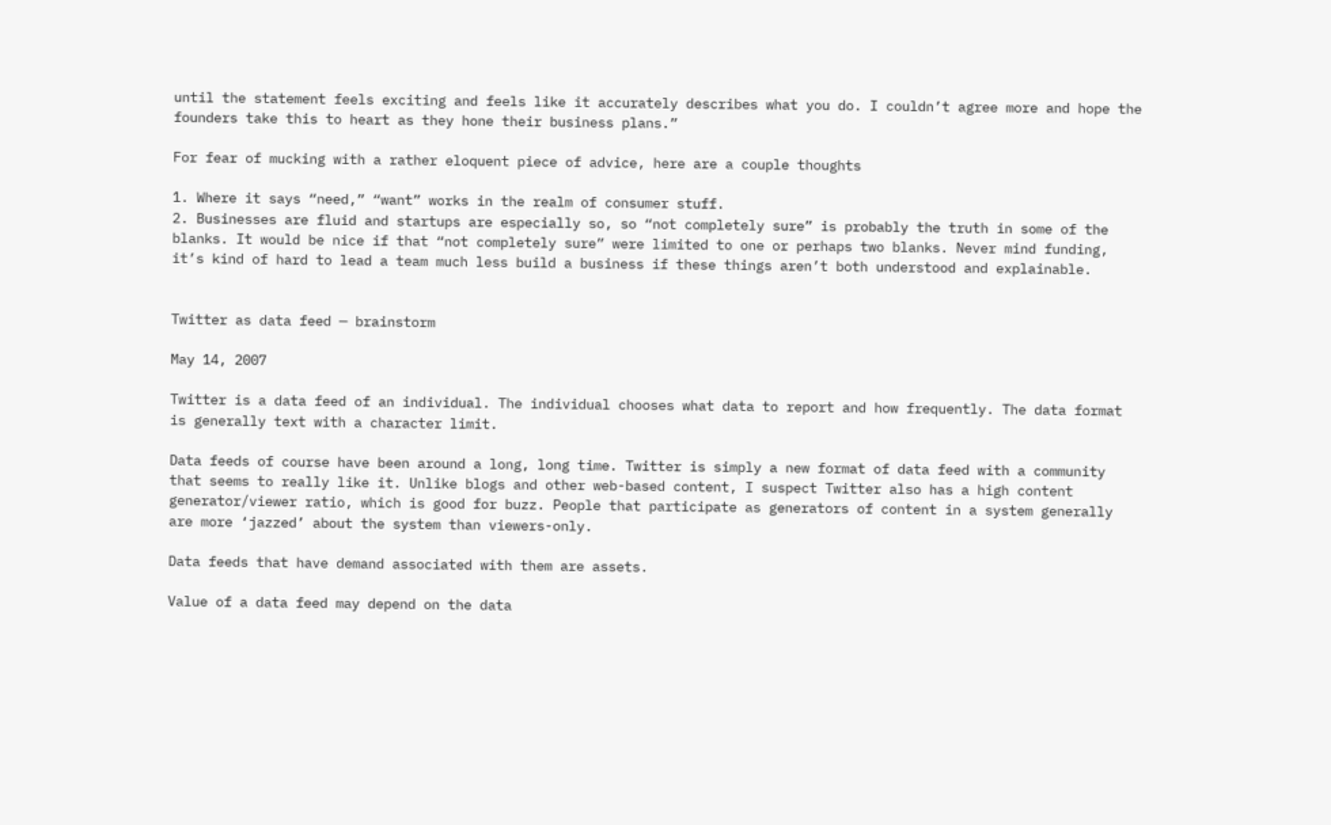until the statement feels exciting and feels like it accurately describes what you do. I couldn’t agree more and hope the founders take this to heart as they hone their business plans.”

For fear of mucking with a rather eloquent piece of advice, here are a couple thoughts

1. Where it says “need,” “want” works in the realm of consumer stuff.
2. Businesses are fluid and startups are especially so, so “not completely sure” is probably the truth in some of the blanks. It would be nice if that “not completely sure” were limited to one or perhaps two blanks. Never mind funding, it’s kind of hard to lead a team much less build a business if these things aren’t both understood and explainable.


Twitter as data feed — brainstorm

May 14, 2007

Twitter is a data feed of an individual. The individual chooses what data to report and how frequently. The data format is generally text with a character limit.

Data feeds of course have been around a long, long time. Twitter is simply a new format of data feed with a community that seems to really like it. Unlike blogs and other web-based content, I suspect Twitter also has a high content generator/viewer ratio, which is good for buzz. People that participate as generators of content in a system generally are more ‘jazzed’ about the system than viewers-only.

Data feeds that have demand associated with them are assets.

Value of a data feed may depend on the data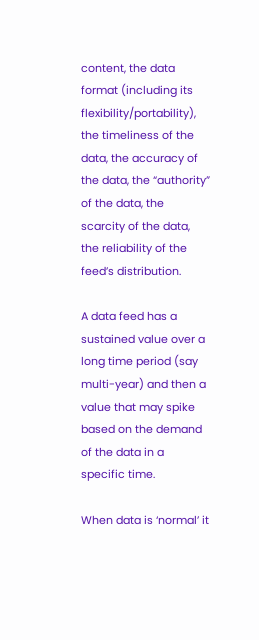content, the data format (including its flexibility/portability), the timeliness of the data, the accuracy of the data, the “authority” of the data, the scarcity of the data, the reliability of the feed’s distribution.

A data feed has a sustained value over a long time period (say multi-year) and then a value that may spike based on the demand of the data in a specific time.

When data is ‘normal’ it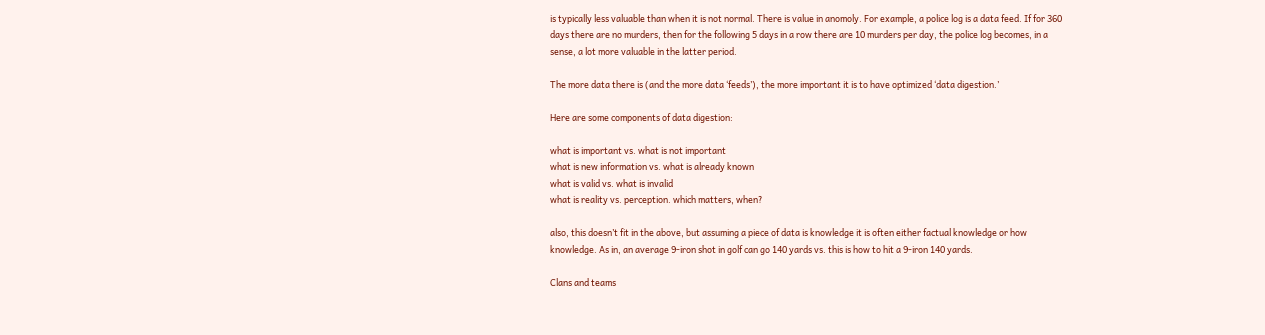is typically less valuable than when it is not normal. There is value in anomoly. For example, a police log is a data feed. If for 360 days there are no murders, then for the following 5 days in a row there are 10 murders per day, the police log becomes, in a sense, a lot more valuable in the latter period.

The more data there is (and the more data ‘feeds’), the more important it is to have optimized ‘data digestion.’

Here are some components of data digestion:

what is important vs. what is not important
what is new information vs. what is already known
what is valid vs. what is invalid
what is reality vs. perception. which matters, when?

also, this doesn’t fit in the above, but assuming a piece of data is knowledge it is often either factual knowledge or how knowledge. As in, an average 9-iron shot in golf can go 140 yards vs. this is how to hit a 9-iron 140 yards.

Clans and teams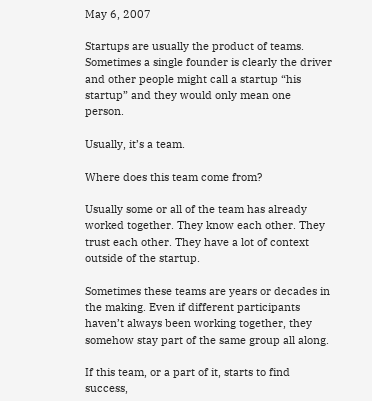May 6, 2007

Startups are usually the product of teams. Sometimes a single founder is clearly the driver and other people might call a startup “his startup” and they would only mean one person.

Usually, it’s a team.

Where does this team come from?

Usually some or all of the team has already worked together. They know each other. They trust each other. They have a lot of context outside of the startup.

Sometimes these teams are years or decades in the making. Even if different participants haven’t always been working together, they somehow stay part of the same group all along.

If this team, or a part of it, starts to find success,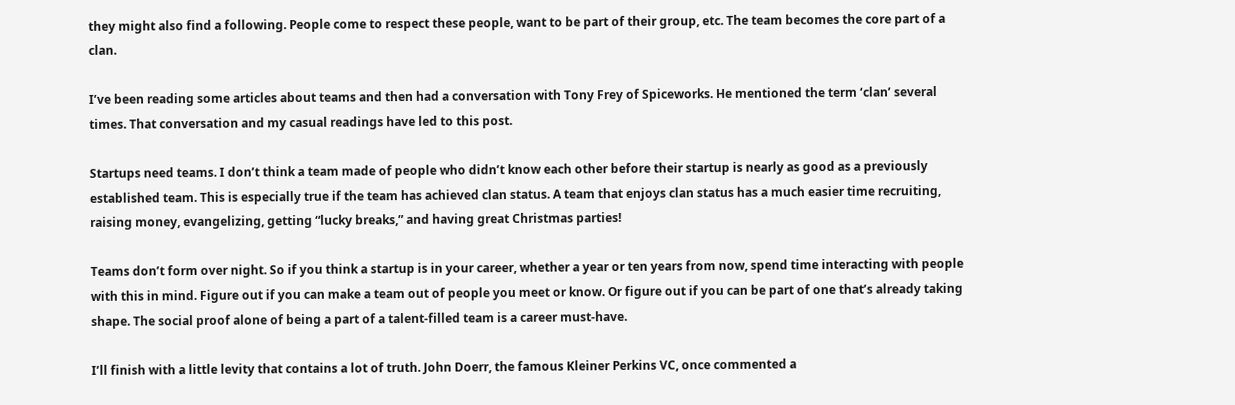they might also find a following. People come to respect these people, want to be part of their group, etc. The team becomes the core part of a clan.

I’ve been reading some articles about teams and then had a conversation with Tony Frey of Spiceworks. He mentioned the term ‘clan’ several times. That conversation and my casual readings have led to this post.

Startups need teams. I don’t think a team made of people who didn’t know each other before their startup is nearly as good as a previously established team. This is especially true if the team has achieved clan status. A team that enjoys clan status has a much easier time recruiting, raising money, evangelizing, getting “lucky breaks,” and having great Christmas parties!

Teams don’t form over night. So if you think a startup is in your career, whether a year or ten years from now, spend time interacting with people with this in mind. Figure out if you can make a team out of people you meet or know. Or figure out if you can be part of one that’s already taking shape. The social proof alone of being a part of a talent-filled team is a career must-have.

I’ll finish with a little levity that contains a lot of truth. John Doerr, the famous Kleiner Perkins VC, once commented a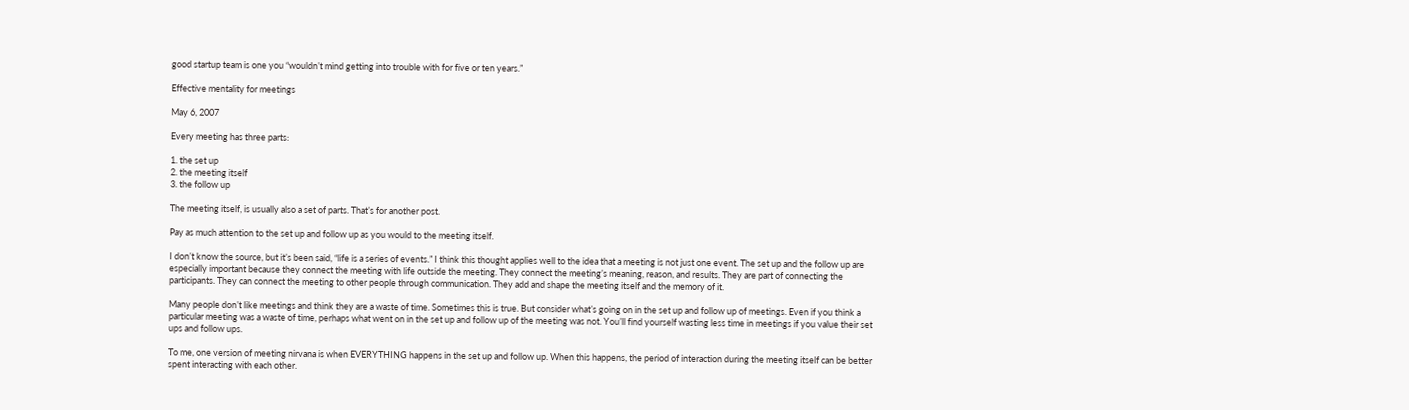good startup team is one you “wouldn’t mind getting into trouble with for five or ten years.”

Effective mentality for meetings

May 6, 2007

Every meeting has three parts:

1. the set up
2. the meeting itself
3. the follow up

The meeting itself, is usually also a set of parts. That’s for another post.

Pay as much attention to the set up and follow up as you would to the meeting itself.

I don’t know the source, but it’s been said, “life is a series of events.” I think this thought applies well to the idea that a meeting is not just one event. The set up and the follow up are especially important because they connect the meeting with life outside the meeting. They connect the meeting’s meaning, reason, and results. They are part of connecting the participants. They can connect the meeting to other people through communication. They add and shape the meeting itself and the memory of it.

Many people don’t like meetings and think they are a waste of time. Sometimes this is true. But consider what’s going on in the set up and follow up of meetings. Even if you think a particular meeting was a waste of time, perhaps what went on in the set up and follow up of the meeting was not. You’ll find yourself wasting less time in meetings if you value their set ups and follow ups.

To me, one version of meeting nirvana is when EVERYTHING happens in the set up and follow up. When this happens, the period of interaction during the meeting itself can be better spent interacting with each other.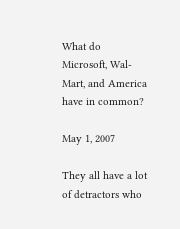What do Microsoft, Wal-Mart, and America have in common?

May 1, 2007

They all have a lot of detractors who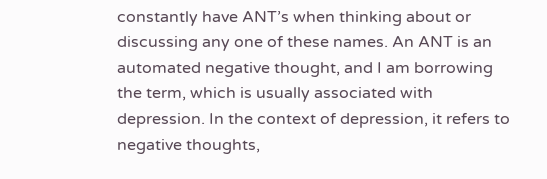constantly have ANT’s when thinking about or discussing any one of these names. An ANT is an automated negative thought, and I am borrowing the term, which is usually associated with depression. In the context of depression, it refers to negative thoughts,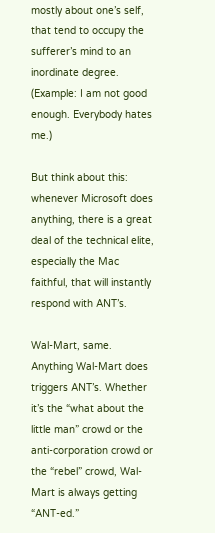mostly about one’s self, that tend to occupy the sufferer’s mind to an inordinate degree. (Example: I am not good enough. Everybody hates me.)

But think about this: whenever Microsoft does anything, there is a great deal of the technical elite, especially the Mac faithful, that will instantly respond with ANT’s.

Wal-Mart, same. Anything Wal-Mart does triggers ANT’s. Whether it’s the “what about the little man” crowd or the anti-corporation crowd or the “rebel” crowd, Wal-Mart is always getting “ANT-ed.”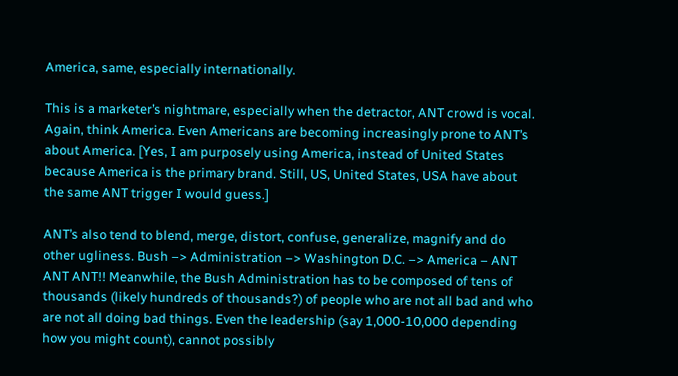America, same, especially internationally.

This is a marketer’s nightmare, especially when the detractor, ANT crowd is vocal. Again, think America. Even Americans are becoming increasingly prone to ANT’s about America. [Yes, I am purposely using America, instead of United States because America is the primary brand. Still, US, United States, USA have about the same ANT trigger I would guess.]

ANT’s also tend to blend, merge, distort, confuse, generalize, magnify and do other ugliness. Bush –> Administration –> Washington D.C. –> America – ANT ANT ANT!! Meanwhile, the Bush Administration has to be composed of tens of thousands (likely hundreds of thousands?) of people who are not all bad and who are not all doing bad things. Even the leadership (say 1,000-10,000 depending how you might count), cannot possibly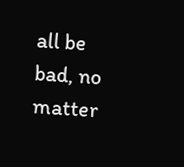all be bad, no matter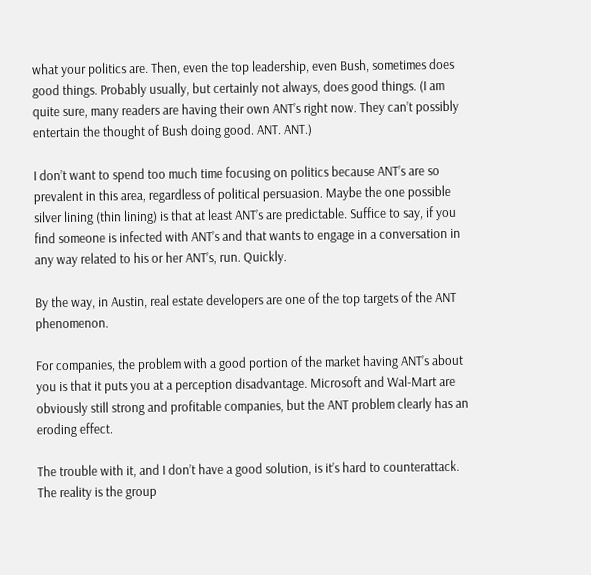what your politics are. Then, even the top leadership, even Bush, sometimes does good things. Probably usually, but certainly not always, does good things. (I am quite sure, many readers are having their own ANT’s right now. They can’t possibly entertain the thought of Bush doing good. ANT. ANT.)

I don’t want to spend too much time focusing on politics because ANT’s are so prevalent in this area, regardless of political persuasion. Maybe the one possible silver lining (thin lining) is that at least ANT’s are predictable. Suffice to say, if you find someone is infected with ANT’s and that wants to engage in a conversation in any way related to his or her ANT’s, run. Quickly.

By the way, in Austin, real estate developers are one of the top targets of the ANT phenomenon.

For companies, the problem with a good portion of the market having ANT’s about you is that it puts you at a perception disadvantage. Microsoft and Wal-Mart are obviously still strong and profitable companies, but the ANT problem clearly has an eroding effect.

The trouble with it, and I don’t have a good solution, is it’s hard to counterattack. The reality is the group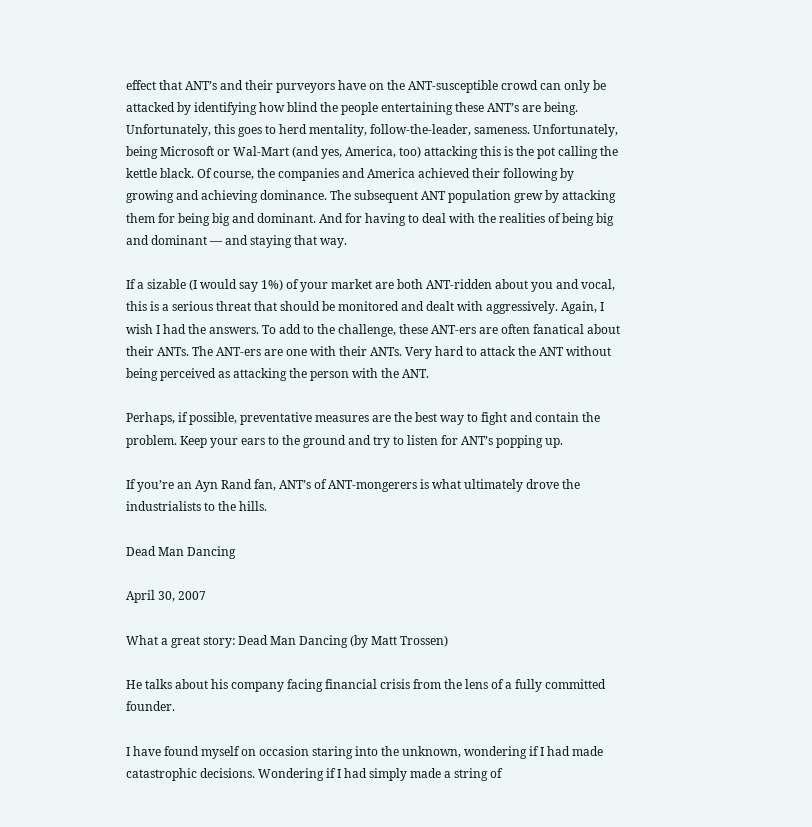effect that ANT’s and their purveyors have on the ANT-susceptible crowd can only be attacked by identifying how blind the people entertaining these ANT’s are being. Unfortunately, this goes to herd mentality, follow-the-leader, sameness. Unfortunately, being Microsoft or Wal-Mart (and yes, America, too) attacking this is the pot calling the kettle black. Of course, the companies and America achieved their following by growing and achieving dominance. The subsequent ANT population grew by attacking them for being big and dominant. And for having to deal with the realities of being big and dominant — and staying that way.

If a sizable (I would say 1%) of your market are both ANT-ridden about you and vocal, this is a serious threat that should be monitored and dealt with aggressively. Again, I wish I had the answers. To add to the challenge, these ANT-ers are often fanatical about their ANTs. The ANT-ers are one with their ANTs. Very hard to attack the ANT without being perceived as attacking the person with the ANT.

Perhaps, if possible, preventative measures are the best way to fight and contain the problem. Keep your ears to the ground and try to listen for ANT’s popping up.

If you’re an Ayn Rand fan, ANT’s of ANT-mongerers is what ultimately drove the industrialists to the hills.

Dead Man Dancing

April 30, 2007

What a great story: Dead Man Dancing (by Matt Trossen)

He talks about his company facing financial crisis from the lens of a fully committed founder.

I have found myself on occasion staring into the unknown, wondering if I had made catastrophic decisions. Wondering if I had simply made a string of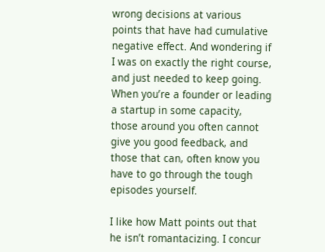wrong decisions at various points that have had cumulative negative effect. And wondering if I was on exactly the right course, and just needed to keep going. When you’re a founder or leading a startup in some capacity, those around you often cannot give you good feedback, and those that can, often know you have to go through the tough episodes yourself.

I like how Matt points out that he isn’t romantacizing. I concur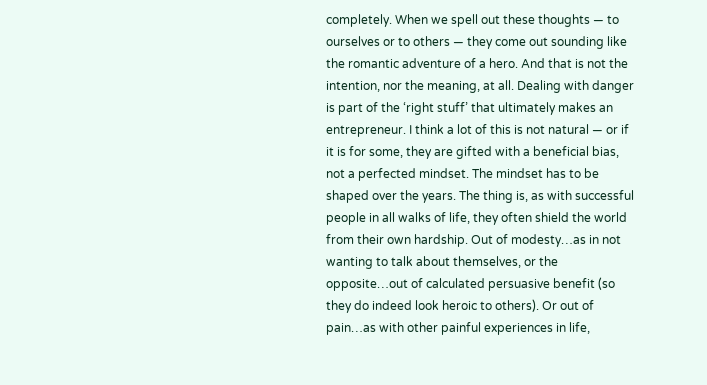completely. When we spell out these thoughts — to ourselves or to others — they come out sounding like the romantic adventure of a hero. And that is not the intention, nor the meaning, at all. Dealing with danger is part of the ‘right stuff’ that ultimately makes an entrepreneur. I think a lot of this is not natural — or if it is for some, they are gifted with a beneficial bias, not a perfected mindset. The mindset has to be shaped over the years. The thing is, as with successful people in all walks of life, they often shield the world from their own hardship. Out of modesty…as in not wanting to talk about themselves, or the opposite…out of calculated persuasive benefit (so they do indeed look heroic to others). Or out of pain…as with other painful experiences in life,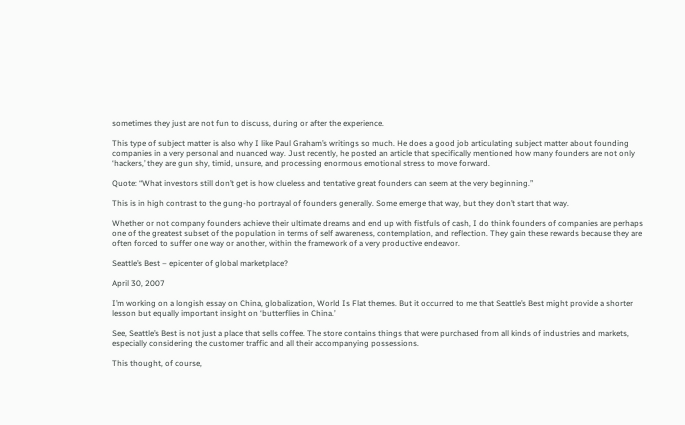sometimes they just are not fun to discuss, during or after the experience.

This type of subject matter is also why I like Paul Graham’s writings so much. He does a good job articulating subject matter about founding companies in a very personal and nuanced way. Just recently, he posted an article that specifically mentioned how many founders are not only ‘hackers,’ they are gun shy, timid, unsure, and processing enormous emotional stress to move forward.

Quote: “What investors still don’t get is how clueless and tentative great founders can seem at the very beginning.”

This is in high contrast to the gung-ho portrayal of founders generally. Some emerge that way, but they don’t start that way.

Whether or not company founders achieve their ultimate dreams and end up with fistfuls of cash, I do think founders of companies are perhaps one of the greatest subset of the population in terms of self awareness, contemplation, and reflection. They gain these rewards because they are often forced to suffer one way or another, within the framework of a very productive endeavor.

Seattle’s Best – epicenter of global marketplace?

April 30, 2007

I’m working on a longish essay on China, globalization, World Is Flat themes. But it occurred to me that Seattle’s Best might provide a shorter lesson but equally important insight on ‘butterflies in China.’

See, Seattle’s Best is not just a place that sells coffee. The store contains things that were purchased from all kinds of industries and markets, especially considering the customer traffic and all their accompanying possessions.

This thought, of course,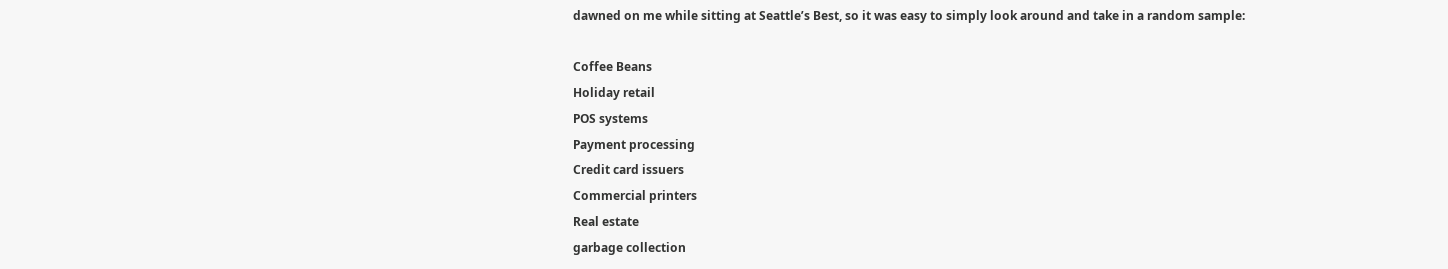dawned on me while sitting at Seattle’s Best, so it was easy to simply look around and take in a random sample:

Coffee Beans
Holiday retail
POS systems
Payment processing
Credit card issuers
Commercial printers
Real estate
garbage collection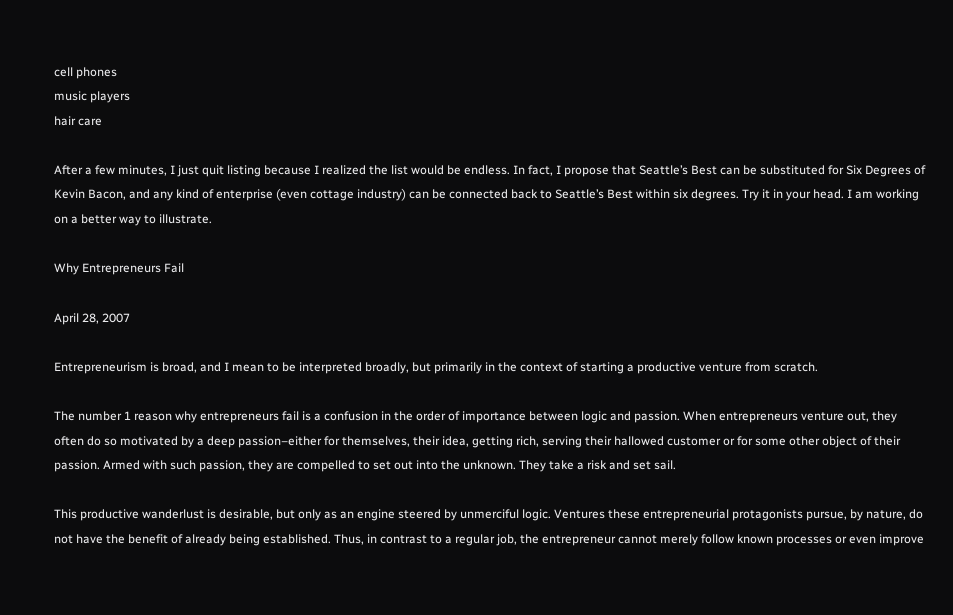cell phones
music players
hair care

After a few minutes, I just quit listing because I realized the list would be endless. In fact, I propose that Seattle’s Best can be substituted for Six Degrees of Kevin Bacon, and any kind of enterprise (even cottage industry) can be connected back to Seattle’s Best within six degrees. Try it in your head. I am working on a better way to illustrate.

Why Entrepreneurs Fail

April 28, 2007

Entrepreneurism is broad, and I mean to be interpreted broadly, but primarily in the context of starting a productive venture from scratch.

The number 1 reason why entrepreneurs fail is a confusion in the order of importance between logic and passion. When entrepreneurs venture out, they often do so motivated by a deep passion–either for themselves, their idea, getting rich, serving their hallowed customer or for some other object of their passion. Armed with such passion, they are compelled to set out into the unknown. They take a risk and set sail.

This productive wanderlust is desirable, but only as an engine steered by unmerciful logic. Ventures these entrepreneurial protagonists pursue, by nature, do not have the benefit of already being established. Thus, in contrast to a regular job, the entrepreneur cannot merely follow known processes or even improve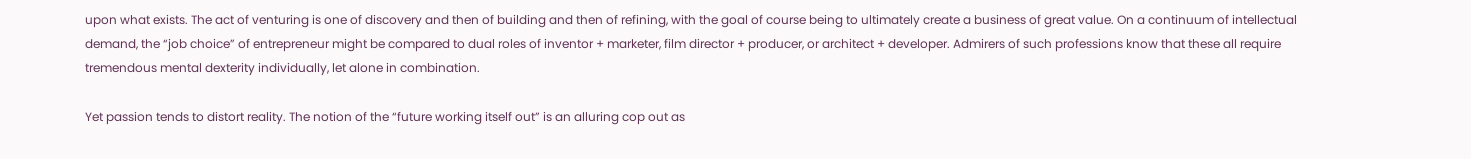upon what exists. The act of venturing is one of discovery and then of building and then of refining, with the goal of course being to ultimately create a business of great value. On a continuum of intellectual demand, the “job choice” of entrepreneur might be compared to dual roles of inventor + marketer, film director + producer, or architect + developer. Admirers of such professions know that these all require tremendous mental dexterity individually, let alone in combination.

Yet passion tends to distort reality. The notion of the “future working itself out” is an alluring cop out as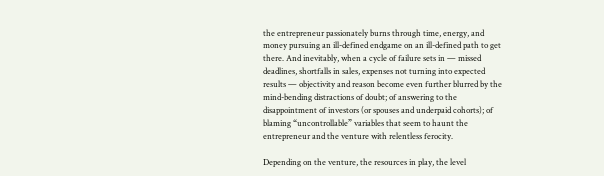the entrepreneur passionately burns through time, energy, and money pursuing an ill-defined endgame on an ill-defined path to get there. And inevitably, when a cycle of failure sets in — missed deadlines, shortfalls in sales, expenses not turning into expected results — objectivity and reason become even further blurred by the mind-bending distractions of doubt; of answering to the disappointment of investors (or spouses and underpaid cohorts); of blaming “uncontrollable” variables that seem to haunt the entrepreneur and the venture with relentless ferocity.

Depending on the venture, the resources in play, the level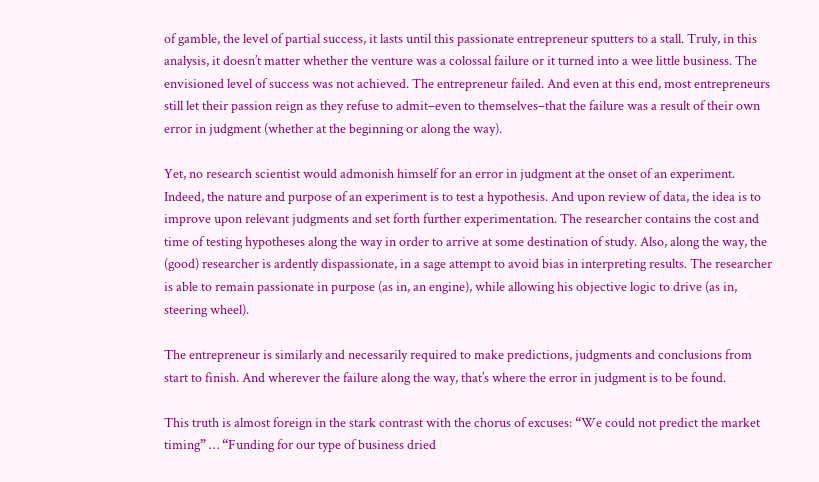of gamble, the level of partial success, it lasts until this passionate entrepreneur sputters to a stall. Truly, in this analysis, it doesn’t matter whether the venture was a colossal failure or it turned into a wee little business. The envisioned level of success was not achieved. The entrepreneur failed. And even at this end, most entrepreneurs still let their passion reign as they refuse to admit–even to themselves–that the failure was a result of their own error in judgment (whether at the beginning or along the way).

Yet, no research scientist would admonish himself for an error in judgment at the onset of an experiment. Indeed, the nature and purpose of an experiment is to test a hypothesis. And upon review of data, the idea is to improve upon relevant judgments and set forth further experimentation. The researcher contains the cost and time of testing hypotheses along the way in order to arrive at some destination of study. Also, along the way, the (good) researcher is ardently dispassionate, in a sage attempt to avoid bias in interpreting results. The researcher is able to remain passionate in purpose (as in, an engine), while allowing his objective logic to drive (as in, steering wheel).

The entrepreneur is similarly and necessarily required to make predictions, judgments and conclusions from start to finish. And wherever the failure along the way, that’s where the error in judgment is to be found.

This truth is almost foreign in the stark contrast with the chorus of excuses: “We could not predict the market timing” … “Funding for our type of business dried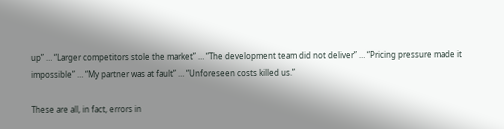up” … “Larger competitors stole the market” … “The development team did not deliver” … “Pricing pressure made it impossible” … “My partner was at fault” … “Unforeseen costs killed us.”

These are all, in fact, errors in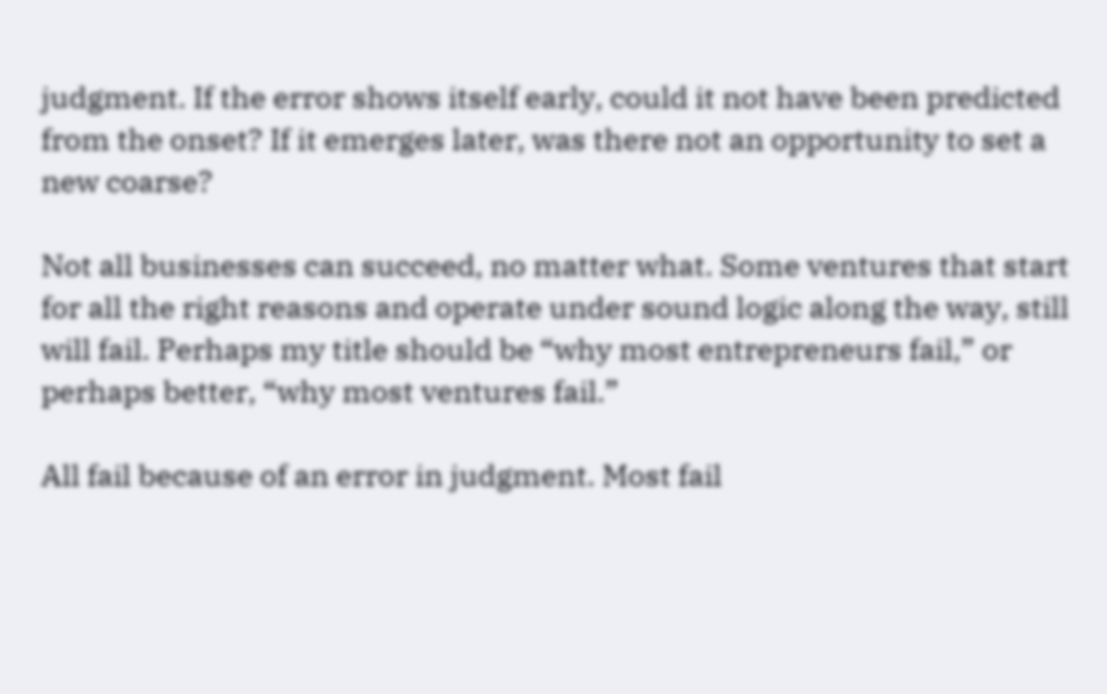judgment. If the error shows itself early, could it not have been predicted from the onset? If it emerges later, was there not an opportunity to set a new coarse?

Not all businesses can succeed, no matter what. Some ventures that start for all the right reasons and operate under sound logic along the way, still will fail. Perhaps my title should be “why most entrepreneurs fail,” or perhaps better, “why most ventures fail.”

All fail because of an error in judgment. Most fail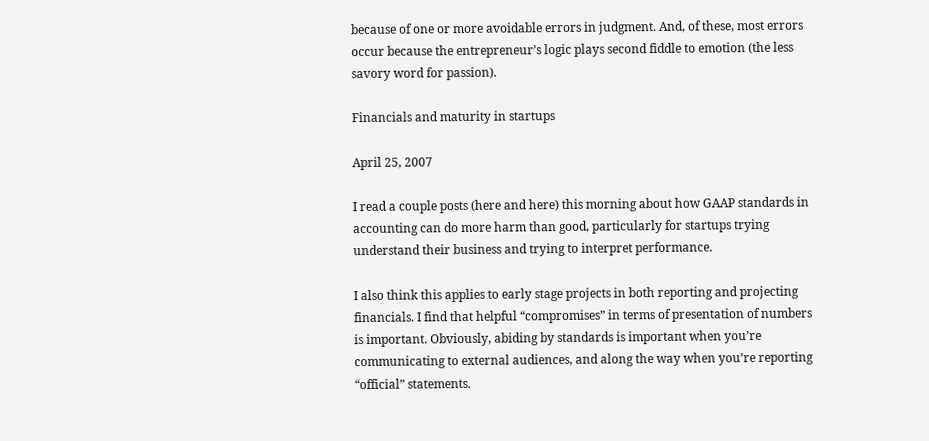because of one or more avoidable errors in judgment. And, of these, most errors occur because the entrepreneur’s logic plays second fiddle to emotion (the less savory word for passion).

Financials and maturity in startups

April 25, 2007

I read a couple posts (here and here) this morning about how GAAP standards in accounting can do more harm than good, particularly for startups trying understand their business and trying to interpret performance.

I also think this applies to early stage projects in both reporting and projecting financials. I find that helpful “compromises” in terms of presentation of numbers is important. Obviously, abiding by standards is important when you’re communicating to external audiences, and along the way when you’re reporting “official” statements.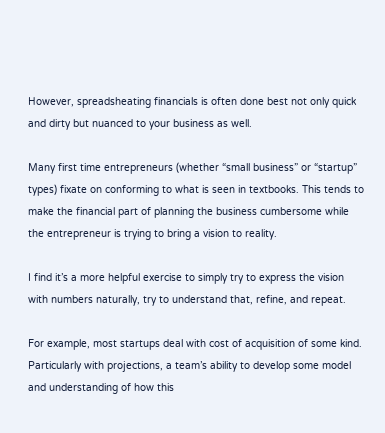However, spreadsheating financials is often done best not only quick and dirty but nuanced to your business as well.

Many first time entrepreneurs (whether “small business” or “startup” types) fixate on conforming to what is seen in textbooks. This tends to make the financial part of planning the business cumbersome while the entrepreneur is trying to bring a vision to reality.

I find it’s a more helpful exercise to simply try to express the vision with numbers naturally, try to understand that, refine, and repeat.

For example, most startups deal with cost of acquisition of some kind. Particularly with projections, a team’s ability to develop some model and understanding of how this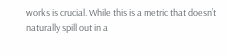works is crucial. While this is a metric that doesn’t naturally spill out in a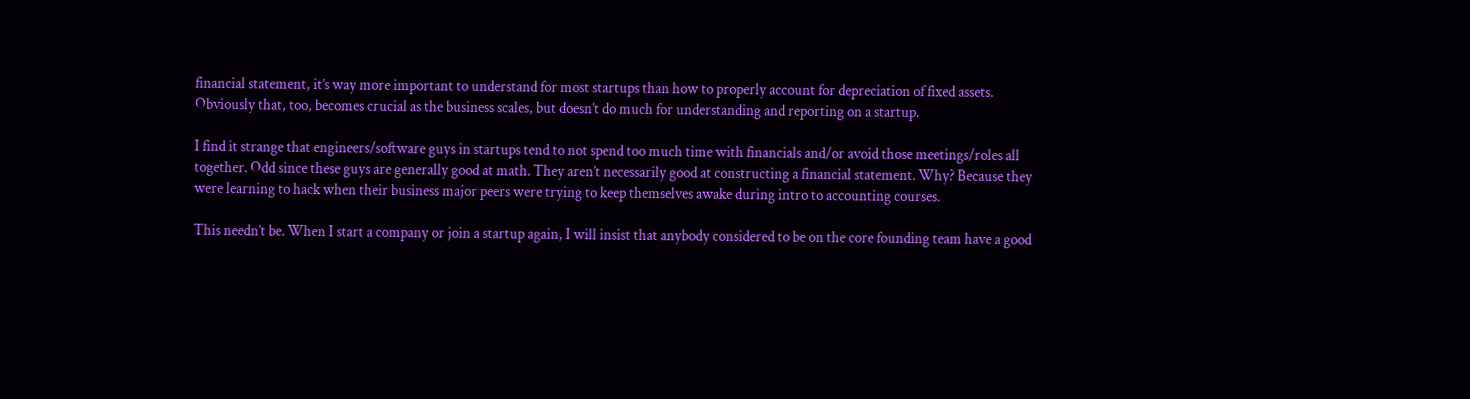financial statement, it’s way more important to understand for most startups than how to properly account for depreciation of fixed assets. Obviously that, too, becomes crucial as the business scales, but doesn’t do much for understanding and reporting on a startup.

I find it strange that engineers/software guys in startups tend to not spend too much time with financials and/or avoid those meetings/roles all together. Odd since these guys are generally good at math. They aren’t necessarily good at constructing a financial statement. Why? Because they were learning to hack when their business major peers were trying to keep themselves awake during intro to accounting courses.

This needn’t be. When I start a company or join a startup again, I will insist that anybody considered to be on the core founding team have a good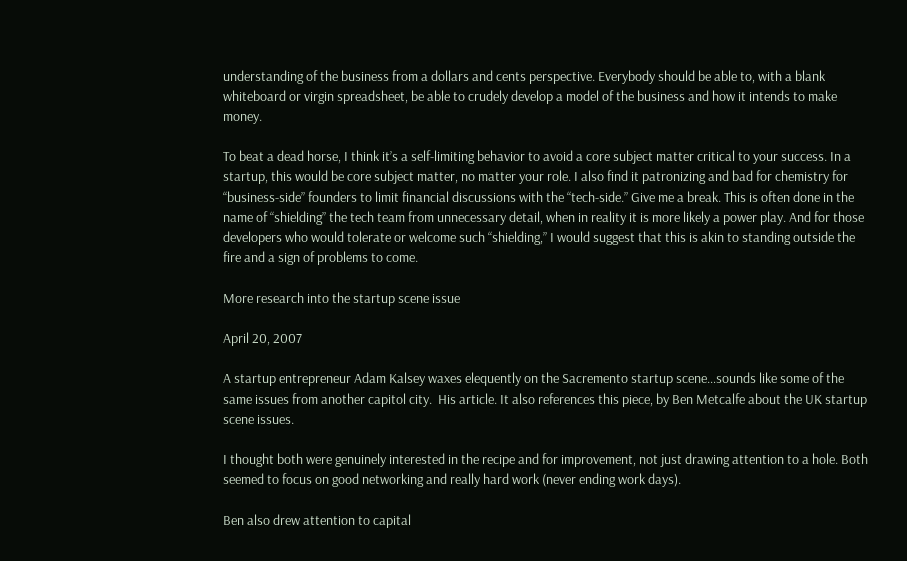understanding of the business from a dollars and cents perspective. Everybody should be able to, with a blank whiteboard or virgin spreadsheet, be able to crudely develop a model of the business and how it intends to make money.

To beat a dead horse, I think it’s a self-limiting behavior to avoid a core subject matter critical to your success. In a startup, this would be core subject matter, no matter your role. I also find it patronizing and bad for chemistry for “business-side” founders to limit financial discussions with the “tech-side.” Give me a break. This is often done in the name of “shielding” the tech team from unnecessary detail, when in reality it is more likely a power play. And for those developers who would tolerate or welcome such “shielding,” I would suggest that this is akin to standing outside the fire and a sign of problems to come.

More research into the startup scene issue

April 20, 2007

A startup entrepreneur Adam Kalsey waxes elequently on the Sacremento startup scene…sounds like some of the same issues from another capitol city.  His article. It also references this piece, by Ben Metcalfe about the UK startup scene issues.

I thought both were genuinely interested in the recipe and for improvement, not just drawing attention to a hole. Both seemed to focus on good networking and really hard work (never ending work days).

Ben also drew attention to capital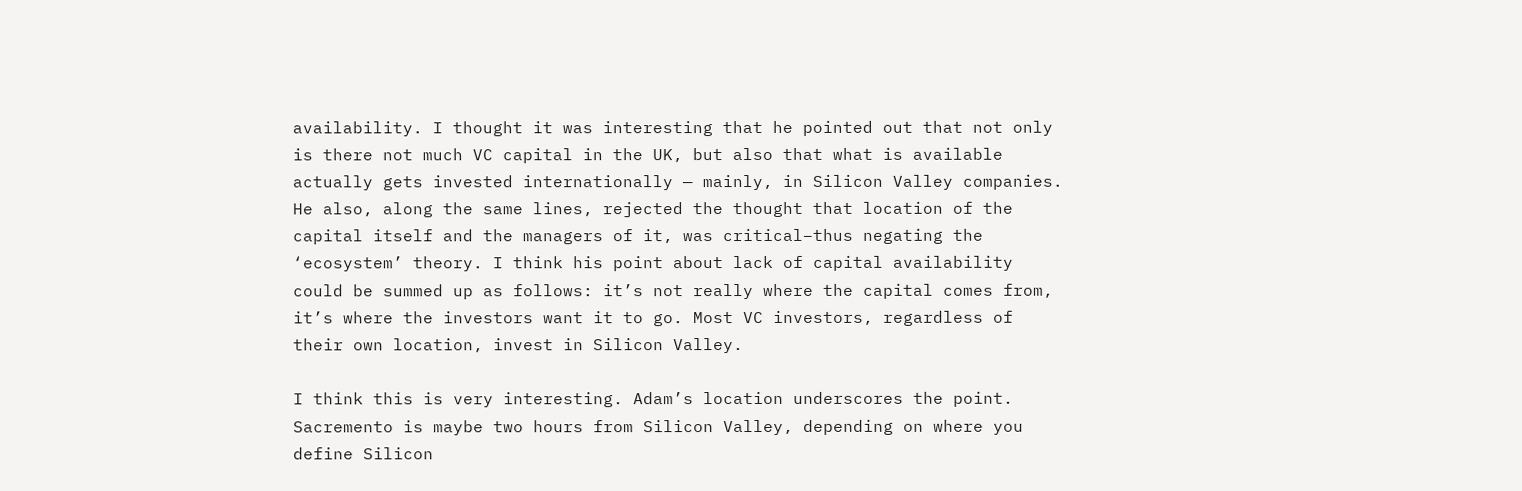availability. I thought it was interesting that he pointed out that not only is there not much VC capital in the UK, but also that what is available actually gets invested internationally — mainly, in Silicon Valley companies. He also, along the same lines, rejected the thought that location of the capital itself and the managers of it, was critical–thus negating the ‘ecosystem’ theory. I think his point about lack of capital availability could be summed up as follows: it’s not really where the capital comes from, it’s where the investors want it to go. Most VC investors, regardless of their own location, invest in Silicon Valley.

I think this is very interesting. Adam’s location underscores the point. Sacremento is maybe two hours from Silicon Valley, depending on where you define Silicon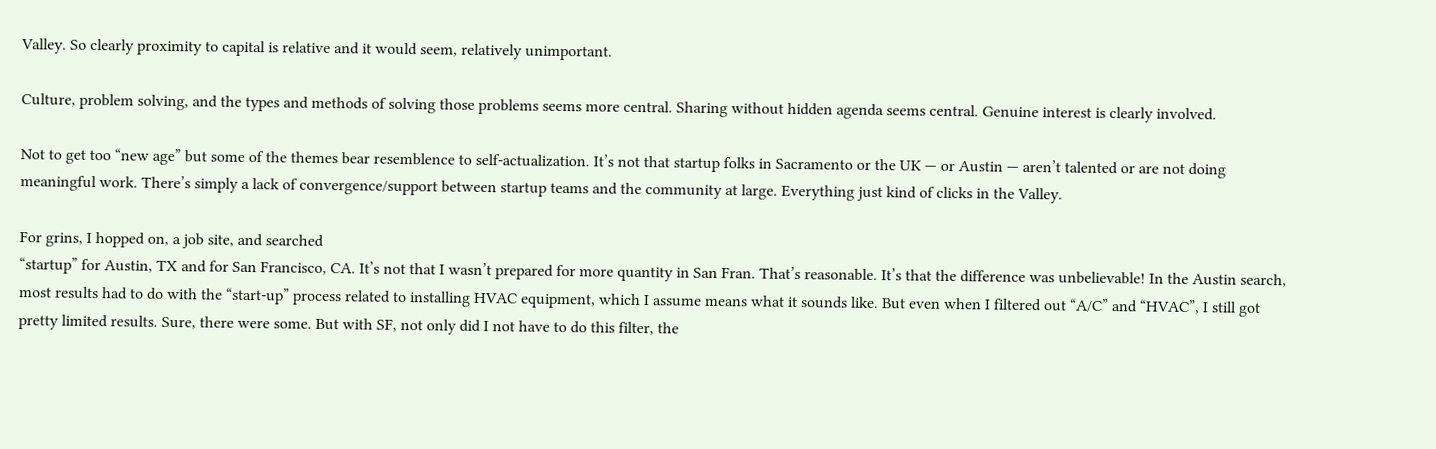Valley. So clearly proximity to capital is relative and it would seem, relatively unimportant.

Culture, problem solving, and the types and methods of solving those problems seems more central. Sharing without hidden agenda seems central. Genuine interest is clearly involved.

Not to get too “new age” but some of the themes bear resemblence to self-actualization. It’s not that startup folks in Sacramento or the UK — or Austin — aren’t talented or are not doing meaningful work. There’s simply a lack of convergence/support between startup teams and the community at large. Everything just kind of clicks in the Valley.

For grins, I hopped on, a job site, and searched
“startup” for Austin, TX and for San Francisco, CA. It’s not that I wasn’t prepared for more quantity in San Fran. That’s reasonable. It’s that the difference was unbelievable! In the Austin search, most results had to do with the “start-up” process related to installing HVAC equipment, which I assume means what it sounds like. But even when I filtered out “A/C” and “HVAC”, I still got pretty limited results. Sure, there were some. But with SF, not only did I not have to do this filter, the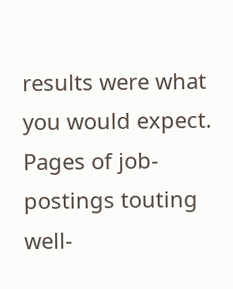results were what you would expect. Pages of job-postings touting well-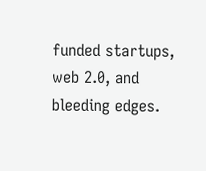funded startups, web 2.0, and bleeding edges.